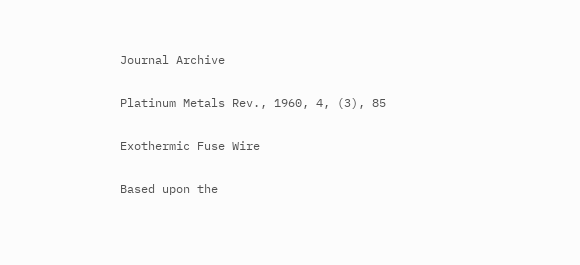Journal Archive

Platinum Metals Rev., 1960, 4, (3), 85

Exothermic Fuse Wire

Based upon the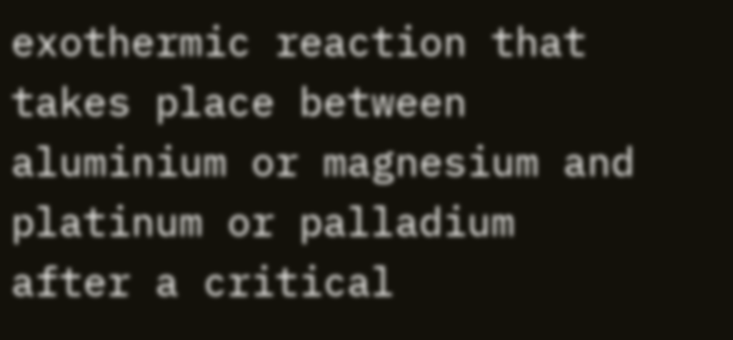exothermic reaction that takes place between aluminium or magnesium and platinum or palladium after a critical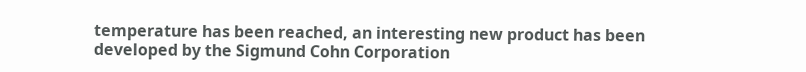temperature has been reached, an interesting new product has been developed by the Sigmund Cohn Corporation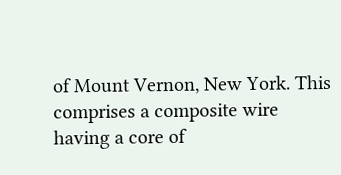of Mount Vernon, New York. This comprises a composite wire having a core of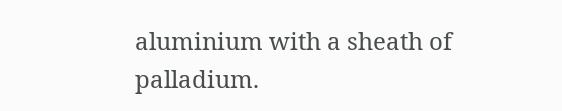aluminium with a sheath of palladium.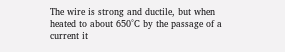The wire is strong and ductile, but when heated to about 650°C by the passage of a current it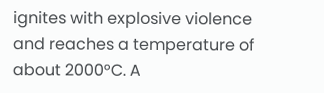ignites with explosive violence and reaches a temperature of about 2000°C. A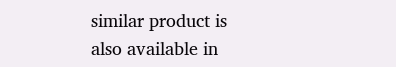similar product is also available in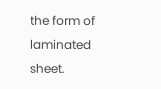the form of laminated sheet.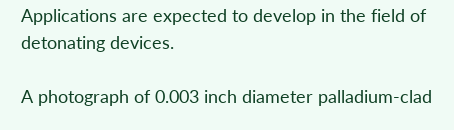Applications are expected to develop in the field of detonating devices.

A photograph of 0.003 inch diameter palladium-clad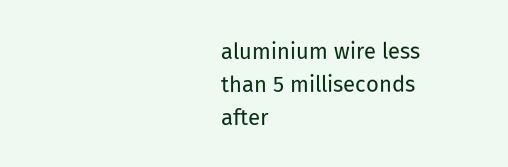aluminium wire less than 5 milliseconds after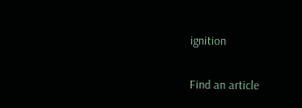ignition

Find an article